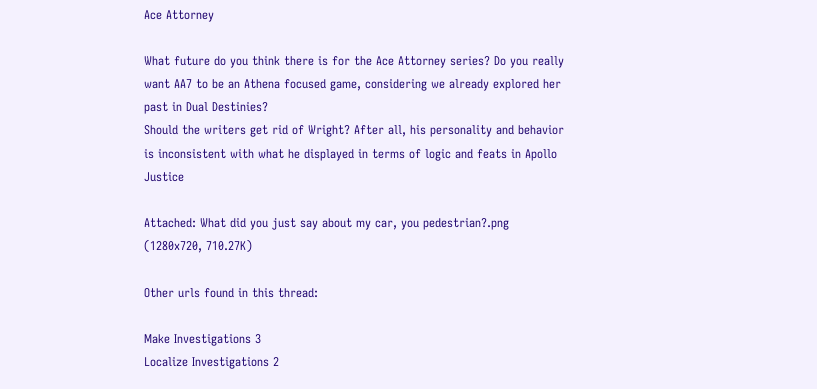Ace Attorney

What future do you think there is for the Ace Attorney series? Do you really want AA7 to be an Athena focused game, considering we already explored her past in Dual Destinies?
Should the writers get rid of Wright? After all, his personality and behavior is inconsistent with what he displayed in terms of logic and feats in Apollo Justice

Attached: What did you just say about my car, you pedestrian?.png (1280x720, 710.27K)

Other urls found in this thread:

Make Investigations 3
Localize Investigations 2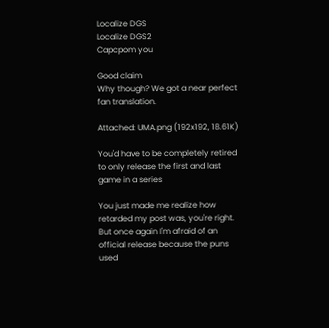Localize DGS
Localize DGS2
Capcpom you

Good claim
Why though? We got a near perfect fan translation.

Attached: UMA.png (192x192, 18.61K)

You'd have to be completely retired to only release the first and last game in a series

You just made me realize how retarded my post was, you're right. But once again I'm afraid of an official release because the puns used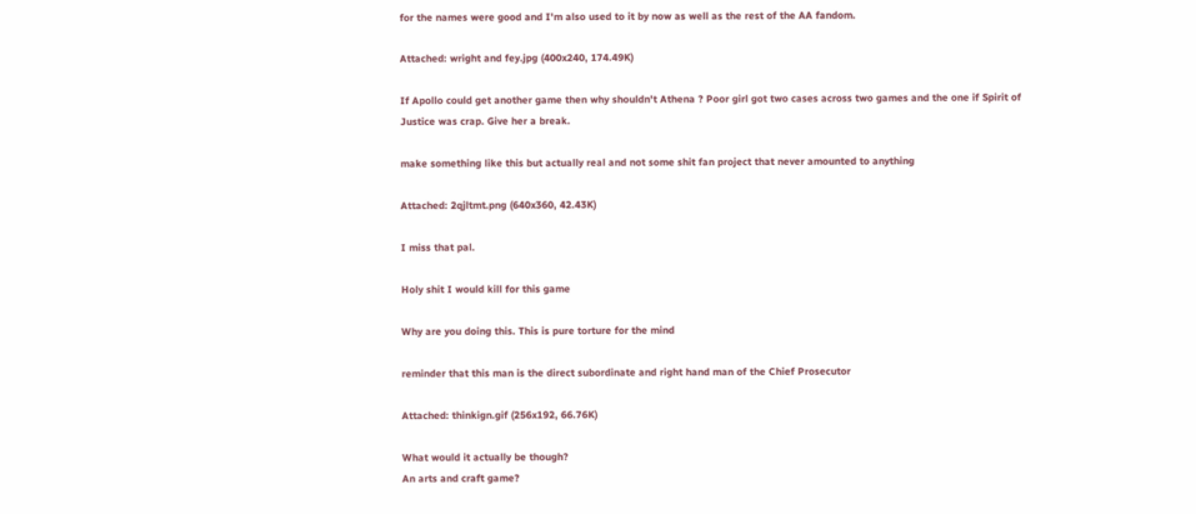for the names were good and I'm also used to it by now as well as the rest of the AA fandom.

Attached: wright and fey.jpg (400x240, 174.49K)

If Apollo could get another game then why shouldn't Athena ? Poor girl got two cases across two games and the one if Spirit of Justice was crap. Give her a break.

make something like this but actually real and not some shit fan project that never amounted to anything

Attached: 2qjltmt.png (640x360, 42.43K)

I miss that pal.

Holy shit I would kill for this game

Why are you doing this. This is pure torture for the mind

reminder that this man is the direct subordinate and right hand man of the Chief Prosecutor

Attached: thinkign.gif (256x192, 66.76K)

What would it actually be though?
An arts and craft game?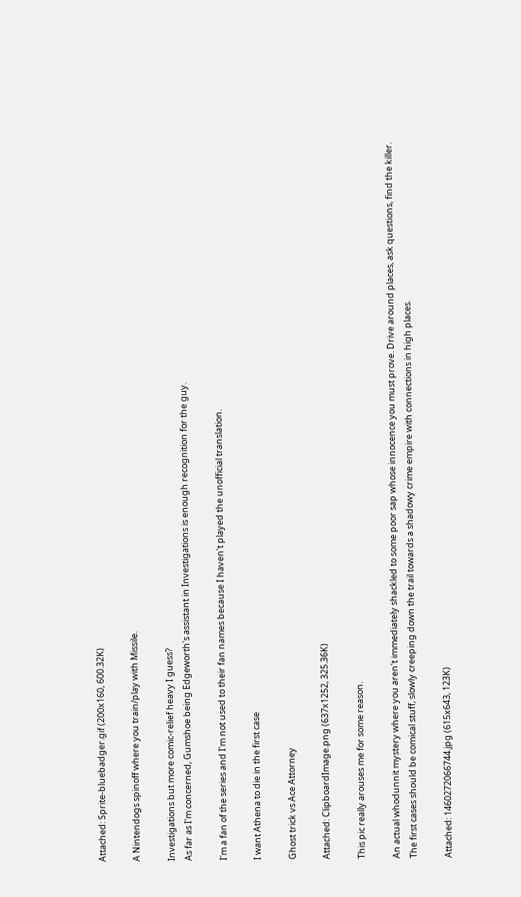Attached: Sprite-bluebadger.gif (200x160, 600.32K)

A Nintendogs spinoff where you train/play with Missile.

Investigations but more comic-relief heavy I guess?
As far as I'm concerned, Gumshoe being Edgeworth's assistant in Investigations is enough recognition for the guy.

I'm a fan of the series and I'm not used to their fan names because I haven't played the unofficial translation.

I want Athena to die in the first case

Ghost trick vs Ace Attorney

Attached: ClipboardImage.png (637x1252, 325.36K)

This pic really arouses me for some reason.

An actual whodunnit mystery where you aren't immediately shackled to some poor sap whose innocence you must prove. Drive around places, ask questions, find the killer.
The first cases should be comical stuff, slowly creeping down the trail towards a shadowy crime empire with connections in high places.

Attached: 1460272066744.jpg (615x643, 123K)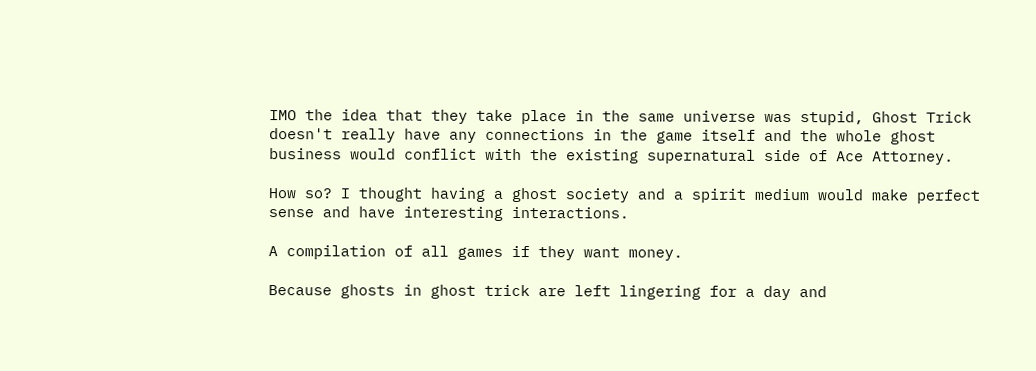IMO the idea that they take place in the same universe was stupid, Ghost Trick doesn't really have any connections in the game itself and the whole ghost business would conflict with the existing supernatural side of Ace Attorney.

How so? I thought having a ghost society and a spirit medium would make perfect sense and have interesting interactions.

A compilation of all games if they want money.

Because ghosts in ghost trick are left lingering for a day and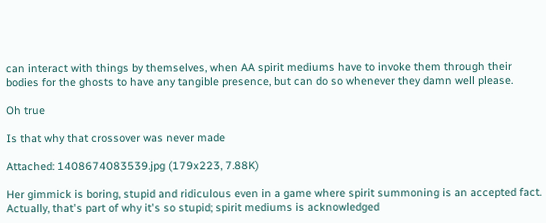can interact with things by themselves, when AA spirit mediums have to invoke them through their bodies for the ghosts to have any tangible presence, but can do so whenever they damn well please.

Oh true

Is that why that crossover was never made

Attached: 1408674083539.jpg (179x223, 7.88K)

Her gimmick is boring, stupid and ridiculous even in a game where spirit summoning is an accepted fact. Actually, that's part of why it's so stupid; spirit mediums is acknowledged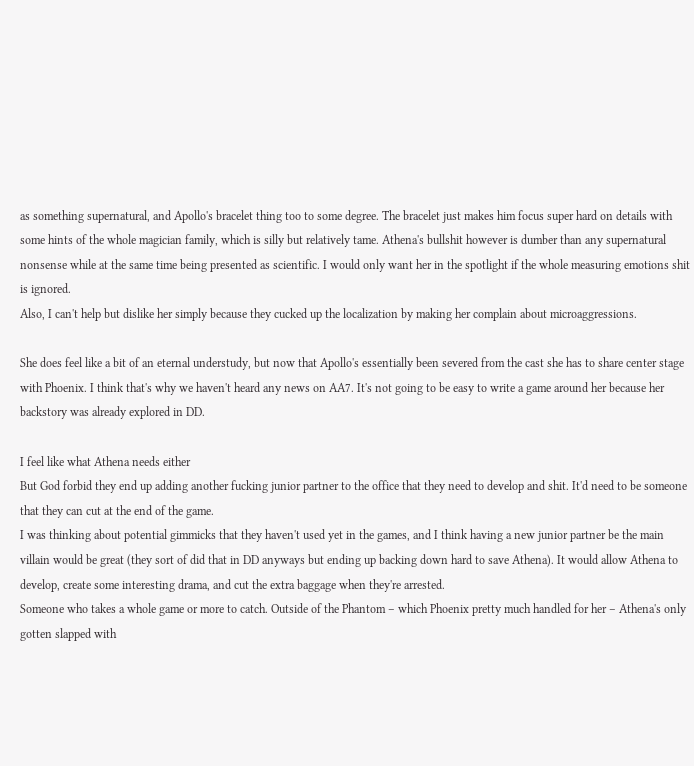as something supernatural, and Apollo's bracelet thing too to some degree. The bracelet just makes him focus super hard on details with some hints of the whole magician family, which is silly but relatively tame. Athena's bullshit however is dumber than any supernatural nonsense while at the same time being presented as scientific. I would only want her in the spotlight if the whole measuring emotions shit is ignored.
Also, I can't help but dislike her simply because they cucked up the localization by making her complain about microaggressions.

She does feel like a bit of an eternal understudy, but now that Apollo's essentially been severed from the cast she has to share center stage with Phoenix. I think that's why we haven't heard any news on AA7. It's not going to be easy to write a game around her because her backstory was already explored in DD.

I feel like what Athena needs either
But God forbid they end up adding another fucking junior partner to the office that they need to develop and shit. It'd need to be someone that they can cut at the end of the game.
I was thinking about potential gimmicks that they haven't used yet in the games, and I think having a new junior partner be the main villain would be great (they sort of did that in DD anyways but ending up backing down hard to save Athena). It would allow Athena to develop, create some interesting drama, and cut the extra baggage when they're arrested.
Someone who takes a whole game or more to catch. Outside of the Phantom – which Phoenix pretty much handled for her – Athena's only gotten slapped with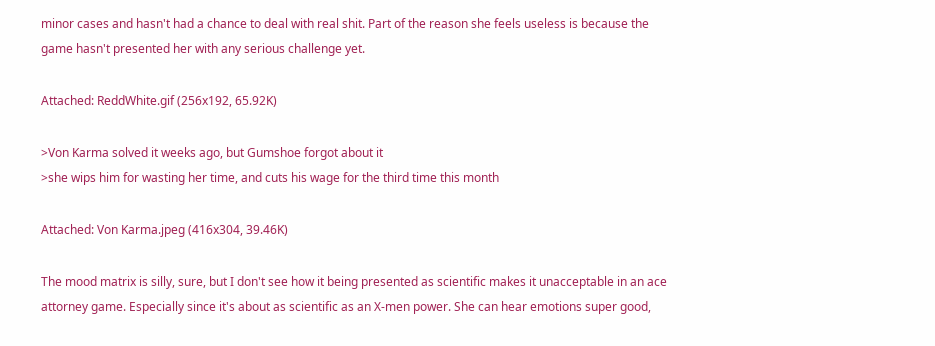minor cases and hasn't had a chance to deal with real shit. Part of the reason she feels useless is because the game hasn't presented her with any serious challenge yet.

Attached: ReddWhite.gif (256x192, 65.92K)

>Von Karma solved it weeks ago, but Gumshoe forgot about it
>she wips him for wasting her time, and cuts his wage for the third time this month

Attached: Von Karma.jpeg (416x304, 39.46K)

The mood matrix is silly, sure, but I don't see how it being presented as scientific makes it unacceptable in an ace attorney game. Especially since it's about as scientific as an X-men power. She can hear emotions super good,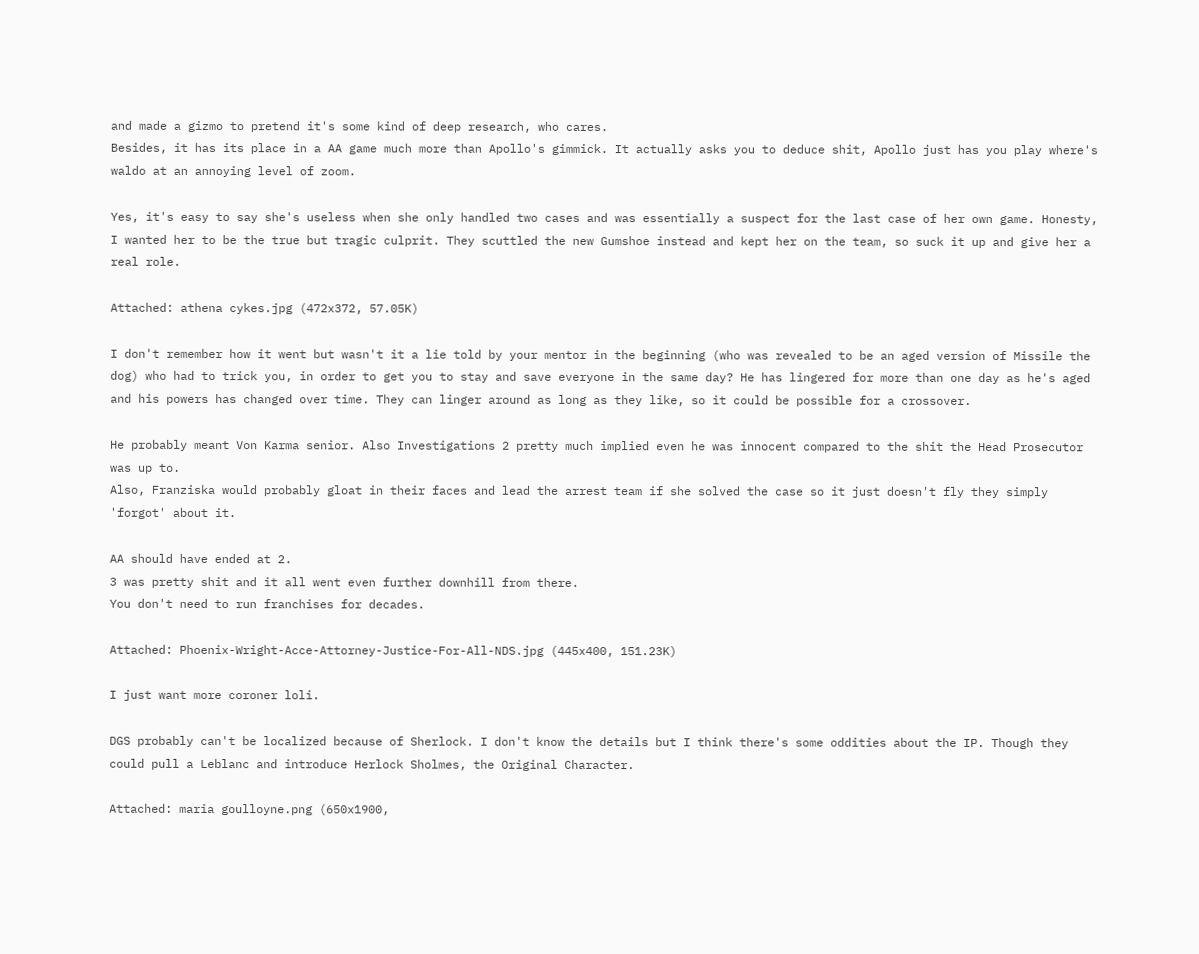and made a gizmo to pretend it's some kind of deep research, who cares.
Besides, it has its place in a AA game much more than Apollo's gimmick. It actually asks you to deduce shit, Apollo just has you play where's waldo at an annoying level of zoom.

Yes, it's easy to say she's useless when she only handled two cases and was essentially a suspect for the last case of her own game. Honesty, I wanted her to be the true but tragic culprit. They scuttled the new Gumshoe instead and kept her on the team, so suck it up and give her a real role.

Attached: athena cykes.jpg (472x372, 57.05K)

I don't remember how it went but wasn't it a lie told by your mentor in the beginning (who was revealed to be an aged version of Missile the dog) who had to trick you, in order to get you to stay and save everyone in the same day? He has lingered for more than one day as he's aged and his powers has changed over time. They can linger around as long as they like, so it could be possible for a crossover.

He probably meant Von Karma senior. Also Investigations 2 pretty much implied even he was innocent compared to the shit the Head Prosecutor was up to.
Also, Franziska would probably gloat in their faces and lead the arrest team if she solved the case so it just doesn't fly they simply 'forgot' about it.

AA should have ended at 2.
3 was pretty shit and it all went even further downhill from there.
You don't need to run franchises for decades.

Attached: Phoenix-Wright-Acce-Attorney-Justice-For-All-NDS.jpg (445x400, 151.23K)

I just want more coroner loli.

DGS probably can't be localized because of Sherlock. I don't know the details but I think there's some oddities about the IP. Though they could pull a Leblanc and introduce Herlock Sholmes, the Original Character.

Attached: maria goulloyne.png (650x1900,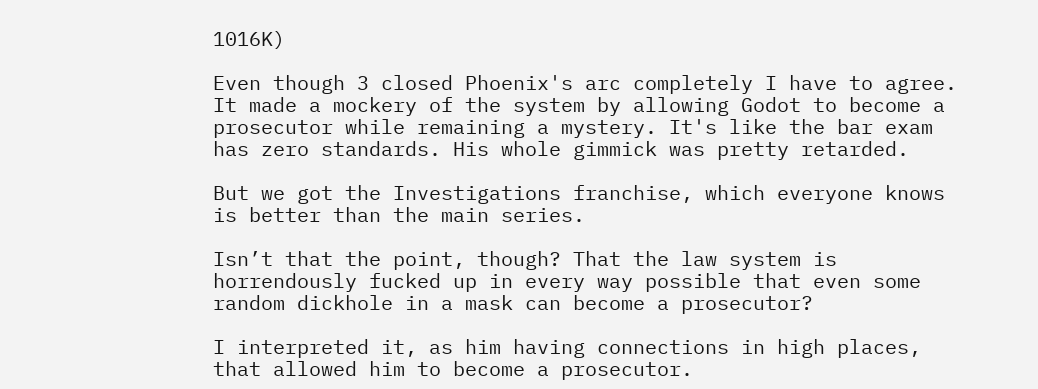1016K)

Even though 3 closed Phoenix's arc completely I have to agree. It made a mockery of the system by allowing Godot to become a prosecutor while remaining a mystery. It's like the bar exam has zero standards. His whole gimmick was pretty retarded.

But we got the Investigations franchise, which everyone knows is better than the main series.

Isn’t that the point, though? That the law system is horrendously fucked up in every way possible that even some random dickhole in a mask can become a prosecutor?

I interpreted it, as him having connections in high places, that allowed him to become a prosecutor.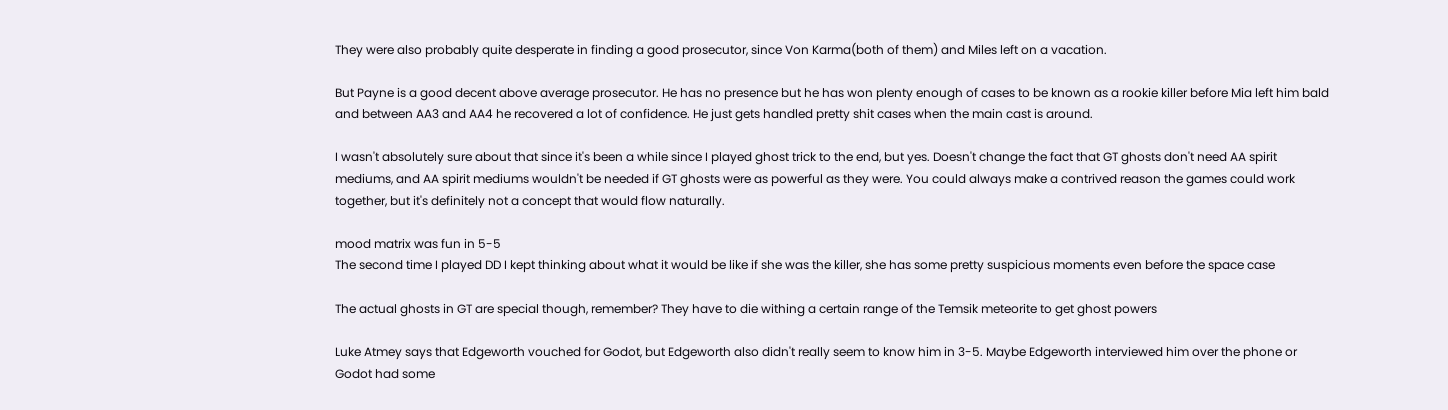They were also probably quite desperate in finding a good prosecutor, since Von Karma(both of them) and Miles left on a vacation.

But Payne is a good decent above average prosecutor. He has no presence but he has won plenty enough of cases to be known as a rookie killer before Mia left him bald and between AA3 and AA4 he recovered a lot of confidence. He just gets handled pretty shit cases when the main cast is around.

I wasn't absolutely sure about that since it's been a while since I played ghost trick to the end, but yes. Doesn't change the fact that GT ghosts don't need AA spirit mediums, and AA spirit mediums wouldn't be needed if GT ghosts were as powerful as they were. You could always make a contrived reason the games could work together, but it's definitely not a concept that would flow naturally.

mood matrix was fun in 5-5
The second time I played DD I kept thinking about what it would be like if she was the killer, she has some pretty suspicious moments even before the space case

The actual ghosts in GT are special though, remember? They have to die withing a certain range of the Temsik meteorite to get ghost powers

Luke Atmey says that Edgeworth vouched for Godot, but Edgeworth also didn't really seem to know him in 3-5. Maybe Edgeworth interviewed him over the phone or Godot had some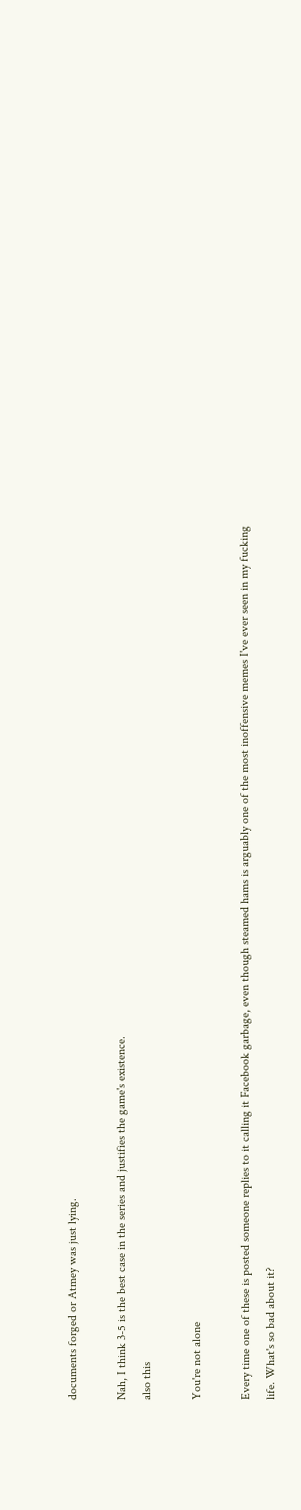documents forged or Atmey was just lying.

Nah, I think 3-5 is the best case in the series and justifies the game's existence.
also this

You're not alone

Every time one of these is posted someone replies to it calling it Facebook garbage, even though steamed hams is arguably one of the most inoffensive memes I've ever seen in my fucking life. What's so bad about it?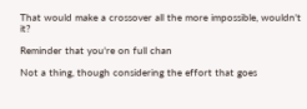That would make a crossover all the more impossible, wouldn't it?

Reminder that you're on full chan

Not a thing, though considering the effort that goes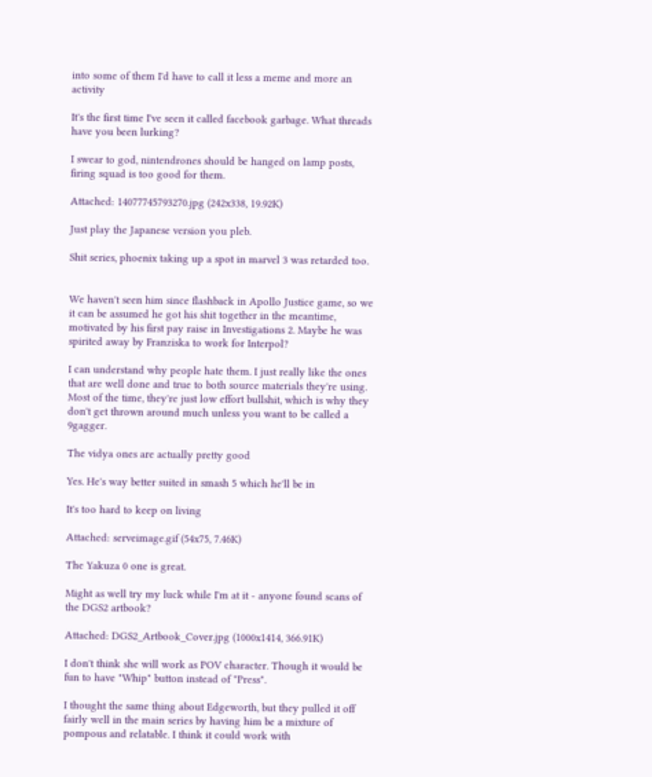into some of them I'd have to call it less a meme and more an activity

It's the first time I've seen it called facebook garbage. What threads have you been lurking?

I swear to god, nintendrones should be hanged on lamp posts, firing squad is too good for them.

Attached: 14077745793270.jpg (242x338, 19.92K)

Just play the Japanese version you pleb.

Shit series, phoenix taking up a spot in marvel 3 was retarded too.


We haven't seen him since flashback in Apollo Justice game, so we it can be assumed he got his shit together in the meantime, motivated by his first pay raise in Investigations 2. Maybe he was spirited away by Franziska to work for Interpol?

I can understand why people hate them. I just really like the ones that are well done and true to both source materials they're using. Most of the time, they're just low effort bullshit, which is why they don't get thrown around much unless you want to be called a 9gagger.

The vidya ones are actually pretty good

Yes. He's way better suited in smash 5 which he'll be in

It's too hard to keep on living

Attached: serveimage.gif (54x75, 7.46K)

The Yakuza 0 one is great.

Might as well try my luck while I'm at it - anyone found scans of the DGS2 artbook?

Attached: DGS2_Artbook_Cover.jpg (1000x1414, 366.91K)

I don't think she will work as POV character. Though it would be fun to have "Whip" button instead of "Press".

I thought the same thing about Edgeworth, but they pulled it off fairly well in the main series by having him be a mixture of pompous and relatable. I think it could work with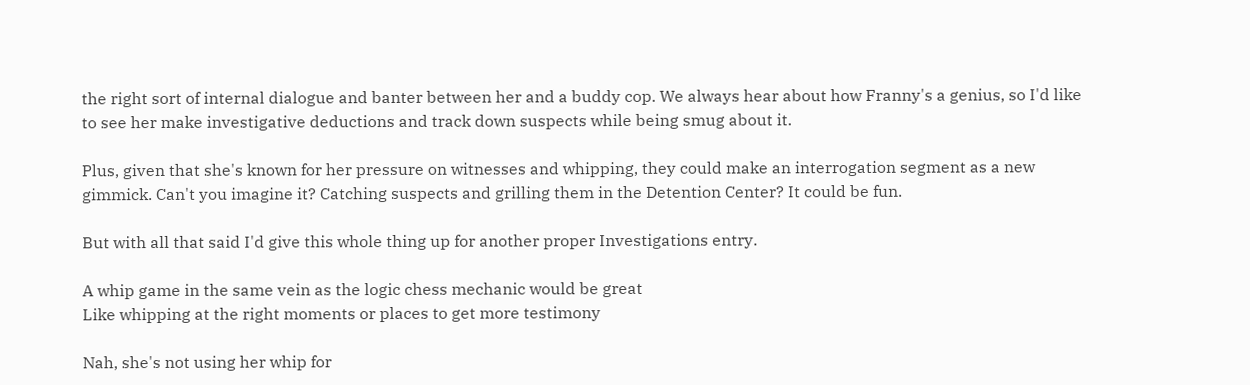the right sort of internal dialogue and banter between her and a buddy cop. We always hear about how Franny's a genius, so I'd like to see her make investigative deductions and track down suspects while being smug about it.

Plus, given that she's known for her pressure on witnesses and whipping, they could make an interrogation segment as a new gimmick. Can't you imagine it? Catching suspects and grilling them in the Detention Center? It could be fun.

But with all that said I'd give this whole thing up for another proper Investigations entry.

A whip game in the same vein as the logic chess mechanic would be great
Like whipping at the right moments or places to get more testimony

Nah, she's not using her whip for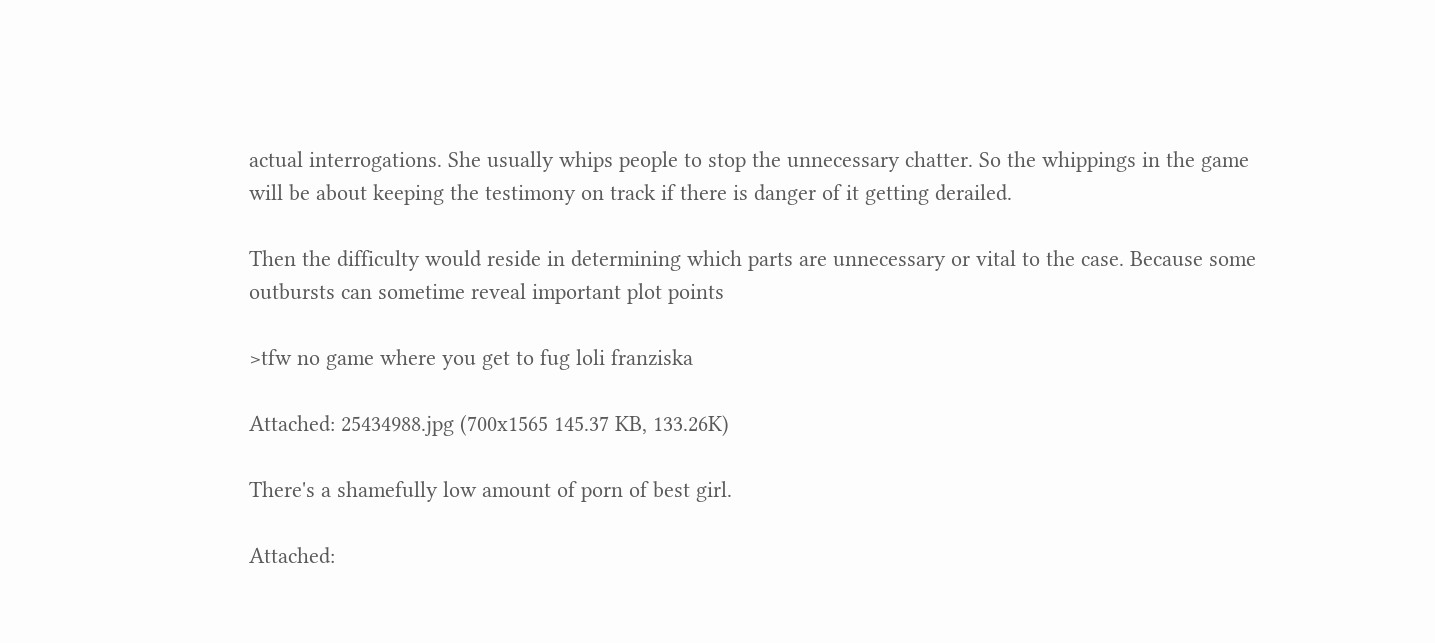actual interrogations. She usually whips people to stop the unnecessary chatter. So the whippings in the game will be about keeping the testimony on track if there is danger of it getting derailed.

Then the difficulty would reside in determining which parts are unnecessary or vital to the case. Because some outbursts can sometime reveal important plot points

>tfw no game where you get to fug loli franziska

Attached: 25434988.jpg (700x1565 145.37 KB, 133.26K)

There's a shamefully low amount of porn of best girl.

Attached: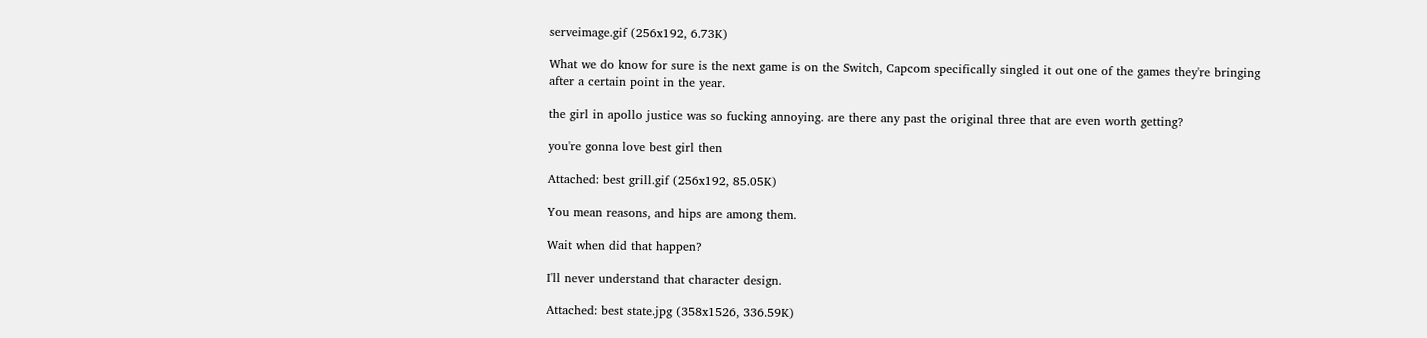serveimage.gif (256x192, 6.73K)

What we do know for sure is the next game is on the Switch, Capcom specifically singled it out one of the games they're bringing after a certain point in the year.

the girl in apollo justice was so fucking annoying. are there any past the original three that are even worth getting?

you're gonna love best girl then

Attached: best grill.gif (256x192, 85.05K)

You mean reasons, and hips are among them.

Wait when did that happen?

I'll never understand that character design.

Attached: best state.jpg (358x1526, 336.59K)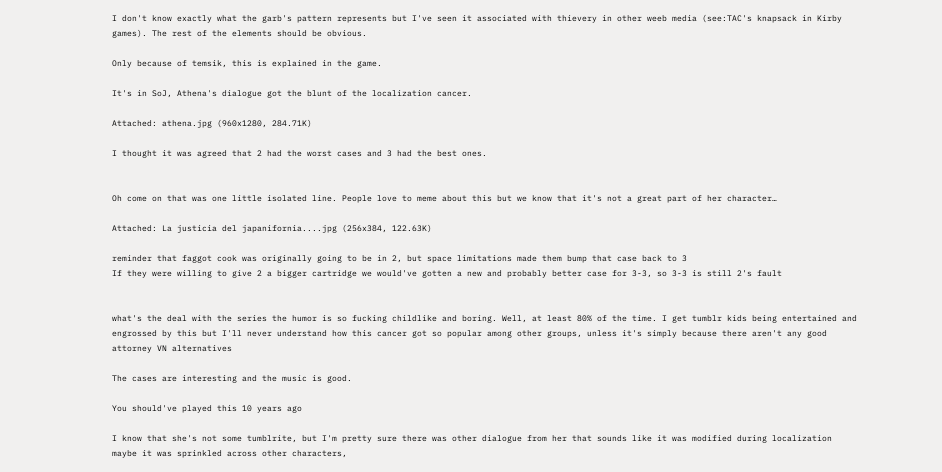I don't know exactly what the garb's pattern represents but I've seen it associated with thievery in other weeb media (see:TAC's knapsack in Kirby games). The rest of the elements should be obvious.

Only because of temsik, this is explained in the game.

It's in SoJ, Athena's dialogue got the blunt of the localization cancer.

Attached: athena.jpg (960x1280, 284.71K)

I thought it was agreed that 2 had the worst cases and 3 had the best ones.


Oh come on that was one little isolated line. People love to meme about this but we know that it's not a great part of her character…

Attached: La justicia del japanifornia....jpg (256x384, 122.63K)

reminder that faggot cook was originally going to be in 2, but space limitations made them bump that case back to 3
If they were willing to give 2 a bigger cartridge we would've gotten a new and probably better case for 3-3, so 3-3 is still 2's fault


what's the deal with the series the humor is so fucking childlike and boring. Well, at least 80% of the time. I get tumblr kids being entertained and engrossed by this but I'll never understand how this cancer got so popular among other groups, unless it's simply because there aren't any good attorney VN alternatives

The cases are interesting and the music is good.

You should've played this 10 years ago

I know that she's not some tumblrite, but I'm pretty sure there was other dialogue from her that sounds like it was modified during localization maybe it was sprinkled across other characters,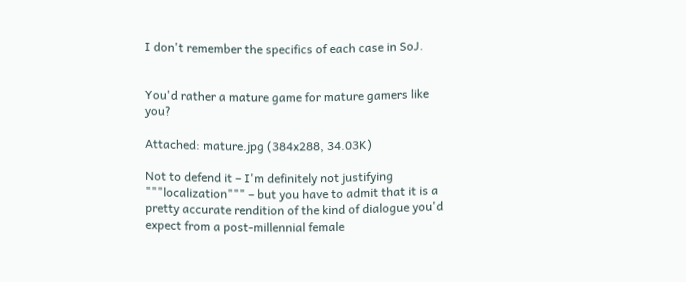I don't remember the specifics of each case in SoJ.


You'd rather a mature game for mature gamers like you?

Attached: mature.jpg (384x288, 34.03K)

Not to defend it – I'm definitely not justifying """localization""" – but you have to admit that it is a pretty accurate rendition of the kind of dialogue you'd expect from a post-millennial female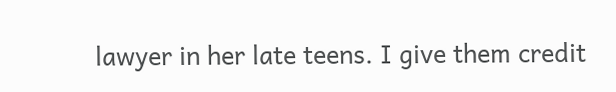lawyer in her late teens. I give them credit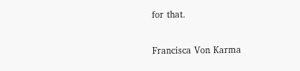for that.

Francisca Von Karma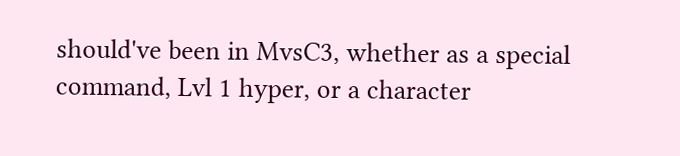should've been in MvsC3, whether as a special command, Lvl 1 hyper, or a character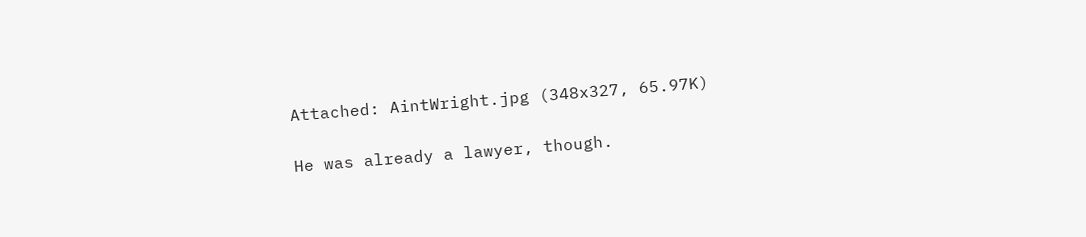Attached: AintWright.jpg (348x327, 65.97K)

He was already a lawyer, though.